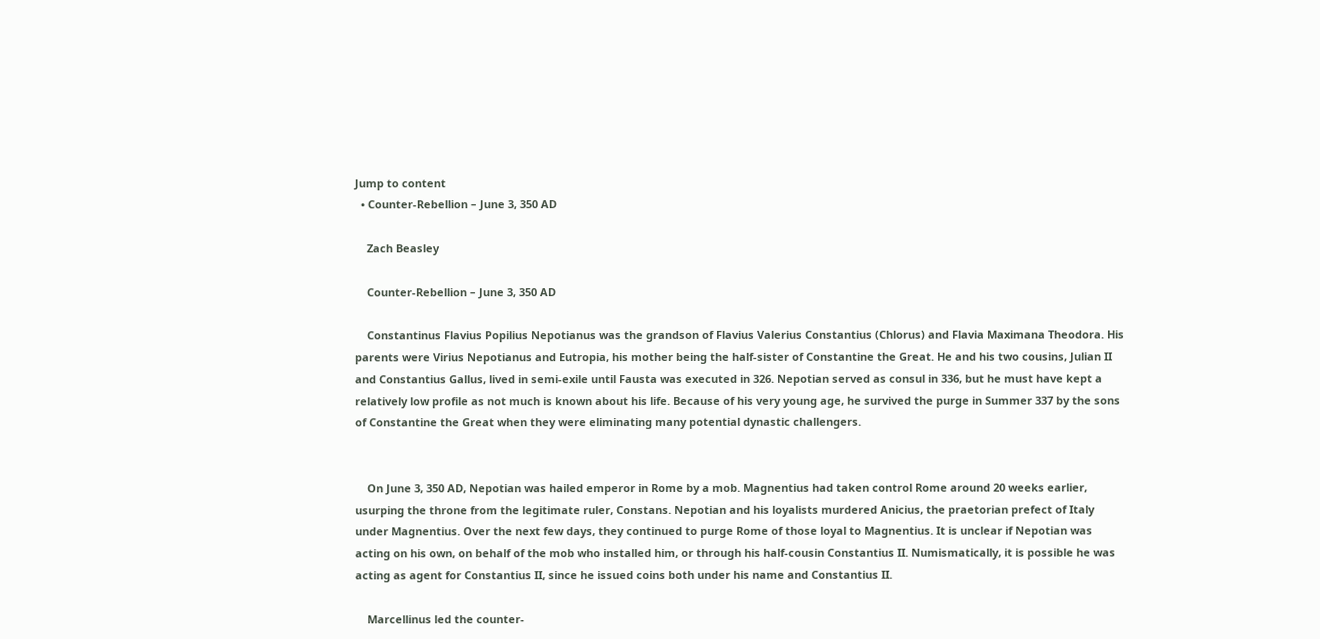Jump to content
  • Counter-Rebellion – June 3, 350 AD

    Zach Beasley

    Counter-Rebellion – June 3, 350 AD

    Constantinus Flavius Popilius Nepotianus was the grandson of Flavius Valerius Constantius (Chlorus) and Flavia Maximana Theodora. His parents were Virius Nepotianus and Eutropia, his mother being the half-sister of Constantine the Great. He and his two cousins, Julian II and Constantius Gallus, lived in semi-exile until Fausta was executed in 326. Nepotian served as consul in 336, but he must have kept a relatively low profile as not much is known about his life. Because of his very young age, he survived the purge in Summer 337 by the sons of Constantine the Great when they were eliminating many potential dynastic challengers.


    On June 3, 350 AD, Nepotian was hailed emperor in Rome by a mob. Magnentius had taken control Rome around 20 weeks earlier, usurping the throne from the legitimate ruler, Constans. Nepotian and his loyalists murdered Anicius, the praetorian prefect of Italy under Magnentius. Over the next few days, they continued to purge Rome of those loyal to Magnentius. It is unclear if Nepotian was acting on his own, on behalf of the mob who installed him, or through his half-cousin Constantius II. Numismatically, it is possible he was acting as agent for Constantius II, since he issued coins both under his name and Constantius II.

    Marcellinus led the counter-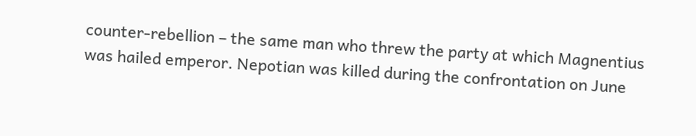counter-rebellion – the same man who threw the party at which Magnentius was hailed emperor. Nepotian was killed during the confrontation on June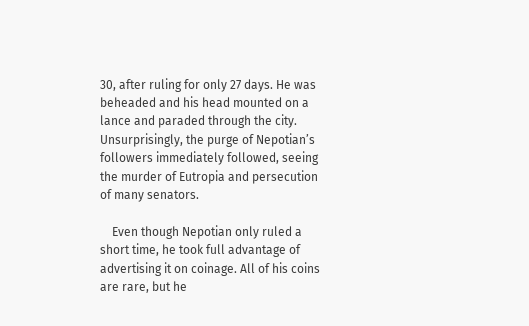30, after ruling for only 27 days. He was beheaded and his head mounted on a lance and paraded through the city. Unsurprisingly, the purge of Nepotian’s followers immediately followed, seeing the murder of Eutropia and persecution of many senators.

    Even though Nepotian only ruled a short time, he took full advantage of advertising it on coinage. All of his coins are rare, but he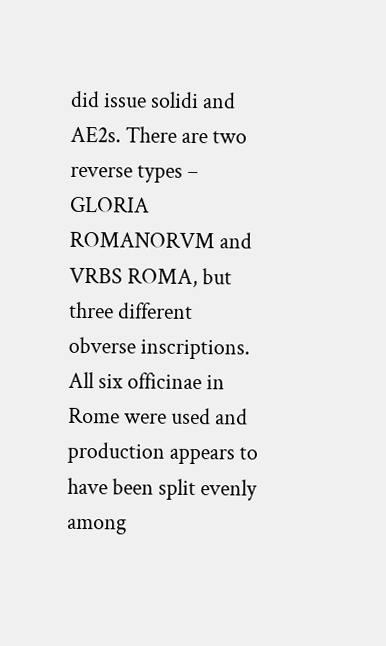did issue solidi and AE2s. There are two reverse types – GLORIA ROMANORVM and VRBS ROMA, but three different obverse inscriptions. All six officinae in Rome were used and production appears to have been split evenly among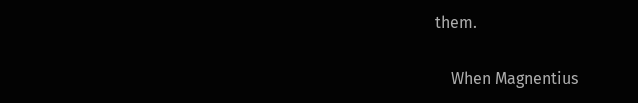them.

    When Magnentius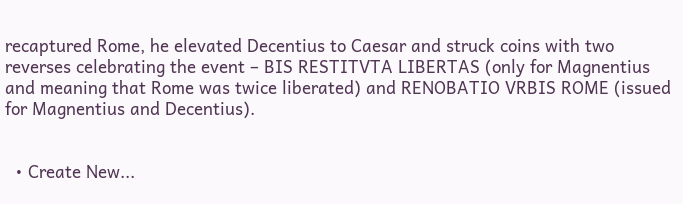recaptured Rome, he elevated Decentius to Caesar and struck coins with two reverses celebrating the event – BIS RESTITVTA LIBERTAS (only for Magnentius and meaning that Rome was twice liberated) and RENOBATIO VRBIS ROME (issued for Magnentius and Decentius).


  • Create New...